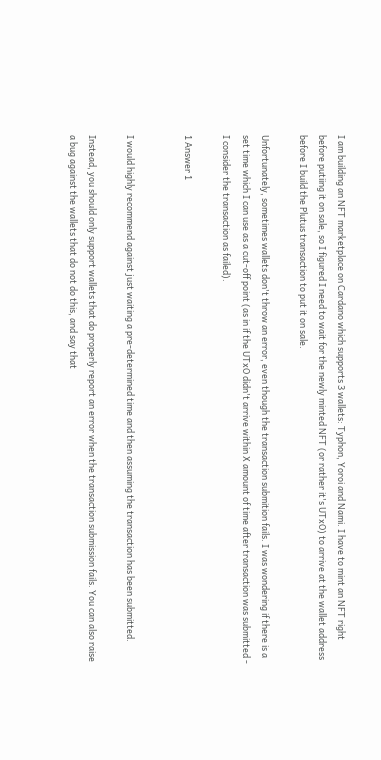I am building an NFT marketplace on Cardano which supports 3 wallets: Typhon, Yoroi and Nami. I have to mint an NFT right before putiing it on sale, so I figured I need to wait for the newly minted NFT (or rather it's UTxO) to arrive at the wallet address before I build the Plutus transaction to put it on sale.

Unfortunately, sometimes wallets don't throw an error, even though the transaction submition fails. I was wondering if there is a set time which I can use as a cut-off point (as in if the UTxO didn't arrive within X amount of time after transaction was submitted - I consider the transaction as failed).

1 Answer 1


I would highly recommend against just waiting a pre-determined time and then assuming the transaction has been submitted.

Instead, you should only support wallets that do properly report an error when the transaction submission fails. You can also raise a bug against the wallets that do not do this, and say that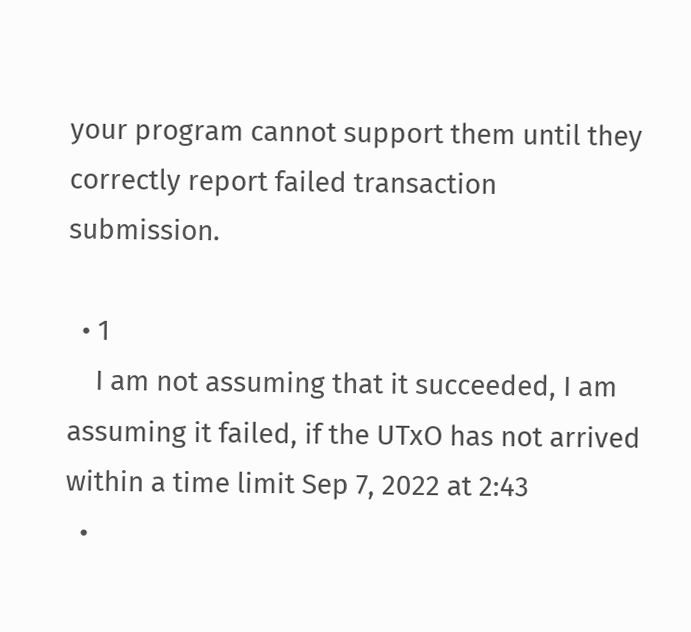your program cannot support them until they correctly report failed transaction submission.

  • 1
    I am not assuming that it succeeded, I am assuming it failed, if the UTxO has not arrived within a time limit Sep 7, 2022 at 2:43
  •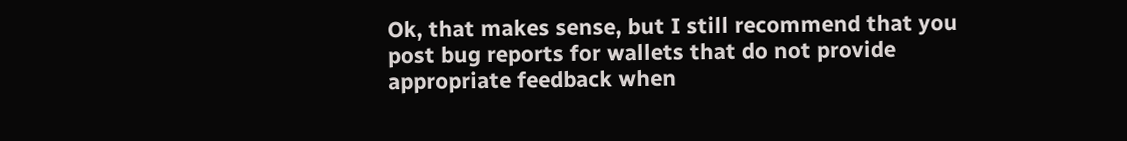Ok, that makes sense, but I still recommend that you post bug reports for wallets that do not provide appropriate feedback when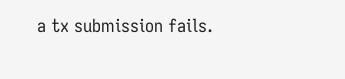a tx submission fails.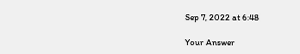Sep 7, 2022 at 6:48

Your Answer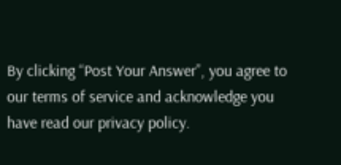By clicking “Post Your Answer”, you agree to our terms of service and acknowledge you have read our privacy policy.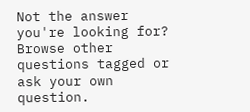Not the answer you're looking for? Browse other questions tagged or ask your own question.